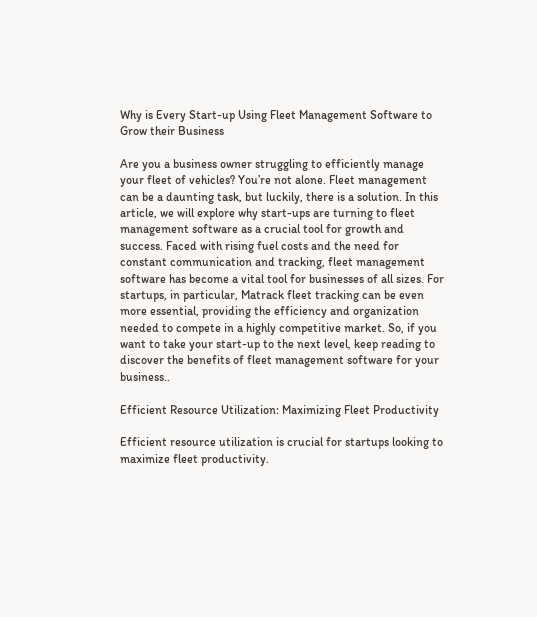Why is Every Start-up Using Fleet Management Software to Grow their Business

Are you a business owner struggling to efficiently manage your fleet of vehicles? You’re not alone. Fleet management can be a daunting task, but luckily, there is a solution. In this article, we will explore why start-ups are turning to fleet management software as a crucial tool for growth and success. Faced with rising fuel costs and the need for constant communication and tracking, fleet management software has become a vital tool for businesses of all sizes. For startups, in particular, Matrack fleet tracking can be even more essential, providing the efficiency and organization needed to compete in a highly competitive market. So, if you want to take your start-up to the next level, keep reading to discover the benefits of fleet management software for your business..

Efficient Resource Utilization: Maximizing Fleet Productivity

Efficient resource utilization is crucial for startups looking to maximize fleet productivity.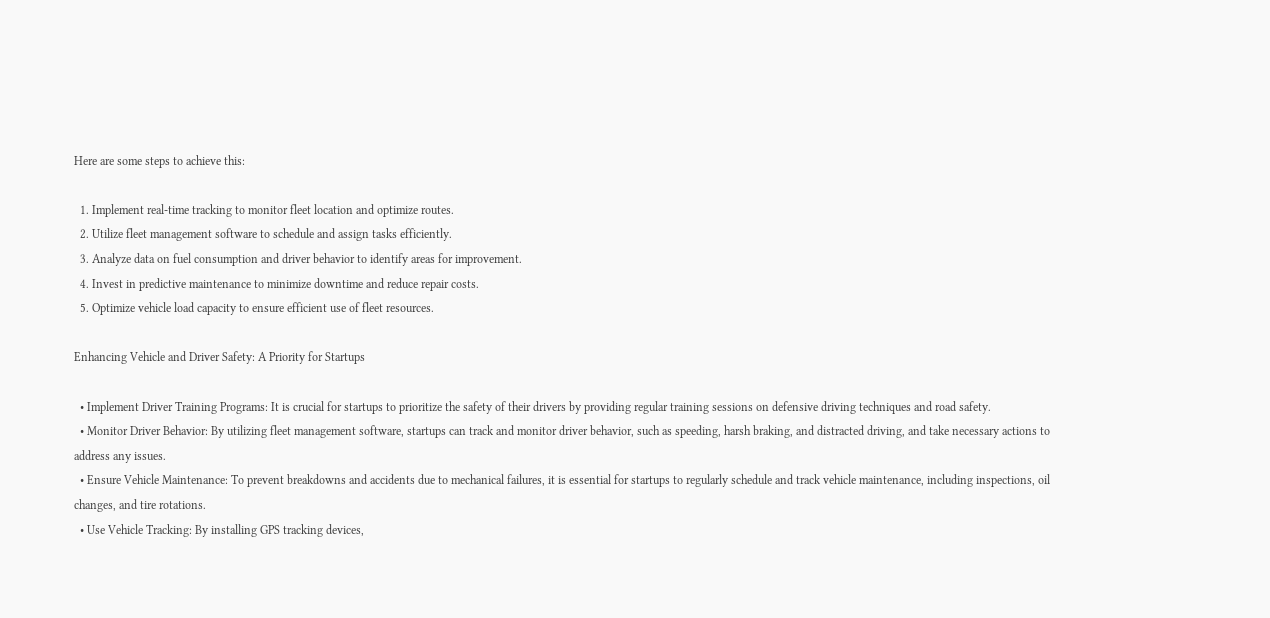Here are some steps to achieve this:

  1. Implement real-time tracking to monitor fleet location and optimize routes.
  2. Utilize fleet management software to schedule and assign tasks efficiently.
  3. Analyze data on fuel consumption and driver behavior to identify areas for improvement.
  4. Invest in predictive maintenance to minimize downtime and reduce repair costs.
  5. Optimize vehicle load capacity to ensure efficient use of fleet resources.

Enhancing Vehicle and Driver Safety: A Priority for Startups

  • Implement Driver Training Programs: It is crucial for startups to prioritize the safety of their drivers by providing regular training sessions on defensive driving techniques and road safety.
  • Monitor Driver Behavior: By utilizing fleet management software, startups can track and monitor driver behavior, such as speeding, harsh braking, and distracted driving, and take necessary actions to address any issues.
  • Ensure Vehicle Maintenance: To prevent breakdowns and accidents due to mechanical failures, it is essential for startups to regularly schedule and track vehicle maintenance, including inspections, oil changes, and tire rotations.
  • Use Vehicle Tracking: By installing GPS tracking devices,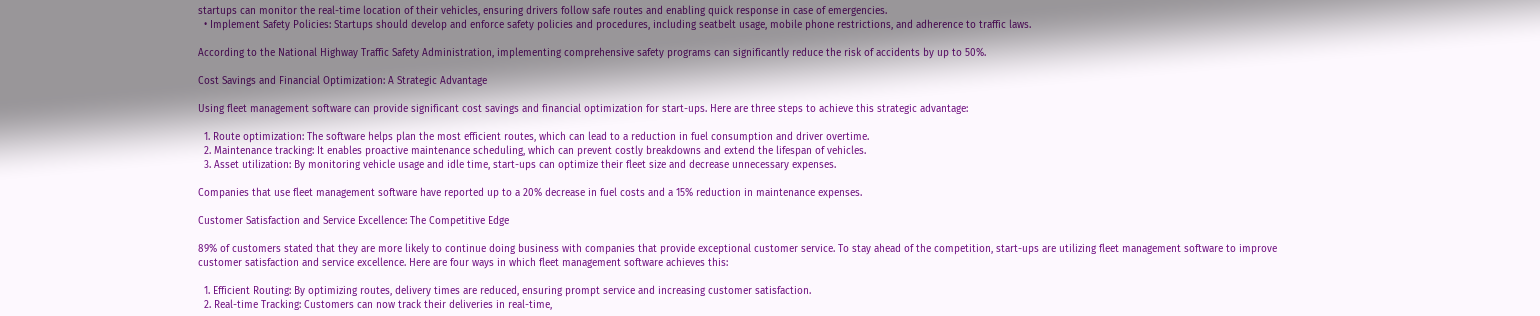startups can monitor the real-time location of their vehicles, ensuring drivers follow safe routes and enabling quick response in case of emergencies.
  • Implement Safety Policies: Startups should develop and enforce safety policies and procedures, including seatbelt usage, mobile phone restrictions, and adherence to traffic laws.

According to the National Highway Traffic Safety Administration, implementing comprehensive safety programs can significantly reduce the risk of accidents by up to 50%.

Cost Savings and Financial Optimization: A Strategic Advantage

Using fleet management software can provide significant cost savings and financial optimization for start-ups. Here are three steps to achieve this strategic advantage:

  1. Route optimization: The software helps plan the most efficient routes, which can lead to a reduction in fuel consumption and driver overtime.
  2. Maintenance tracking: It enables proactive maintenance scheduling, which can prevent costly breakdowns and extend the lifespan of vehicles.
  3. Asset utilization: By monitoring vehicle usage and idle time, start-ups can optimize their fleet size and decrease unnecessary expenses.

Companies that use fleet management software have reported up to a 20% decrease in fuel costs and a 15% reduction in maintenance expenses.

Customer Satisfaction and Service Excellence: The Competitive Edge

89% of customers stated that they are more likely to continue doing business with companies that provide exceptional customer service. To stay ahead of the competition, start-ups are utilizing fleet management software to improve customer satisfaction and service excellence. Here are four ways in which fleet management software achieves this:

  1. Efficient Routing: By optimizing routes, delivery times are reduced, ensuring prompt service and increasing customer satisfaction.
  2. Real-time Tracking: Customers can now track their deliveries in real-time,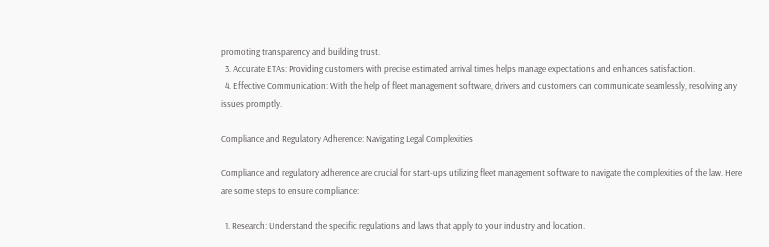promoting transparency and building trust.
  3. Accurate ETAs: Providing customers with precise estimated arrival times helps manage expectations and enhances satisfaction.
  4. Effective Communication: With the help of fleet management software, drivers and customers can communicate seamlessly, resolving any issues promptly.

Compliance and Regulatory Adherence: Navigating Legal Complexities

Compliance and regulatory adherence are crucial for start-ups utilizing fleet management software to navigate the complexities of the law. Here are some steps to ensure compliance:

  1. Research: Understand the specific regulations and laws that apply to your industry and location.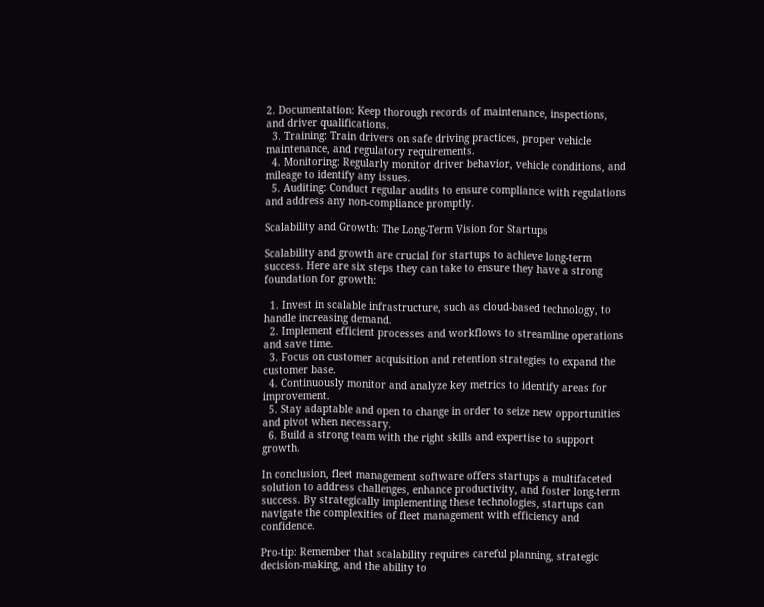2. Documentation: Keep thorough records of maintenance, inspections, and driver qualifications.
  3. Training: Train drivers on safe driving practices, proper vehicle maintenance, and regulatory requirements.
  4. Monitoring: Regularly monitor driver behavior, vehicle conditions, and mileage to identify any issues.
  5. Auditing: Conduct regular audits to ensure compliance with regulations and address any non-compliance promptly.

Scalability and Growth: The Long-Term Vision for Startups

Scalability and growth are crucial for startups to achieve long-term success. Here are six steps they can take to ensure they have a strong foundation for growth:

  1. Invest in scalable infrastructure, such as cloud-based technology, to handle increasing demand.
  2. Implement efficient processes and workflows to streamline operations and save time.
  3. Focus on customer acquisition and retention strategies to expand the customer base.
  4. Continuously monitor and analyze key metrics to identify areas for improvement.
  5. Stay adaptable and open to change in order to seize new opportunities and pivot when necessary.
  6. Build a strong team with the right skills and expertise to support growth.

In conclusion, fleet management software offers startups a multifaceted solution to address challenges, enhance productivity, and foster long-term success. By strategically implementing these technologies, startups can navigate the complexities of fleet management with efficiency and confidence.

Pro-tip: Remember that scalability requires careful planning, strategic decision-making, and the ability to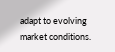adapt to evolving market conditions.